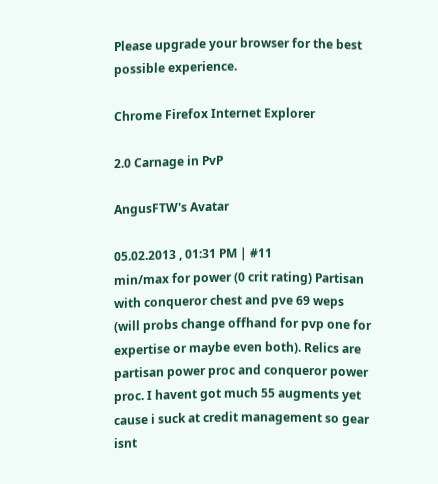Please upgrade your browser for the best possible experience.

Chrome Firefox Internet Explorer

2.0 Carnage in PvP

AngusFTW's Avatar

05.02.2013 , 01:31 PM | #11
min/max for power (0 crit rating) Partisan with conqueror chest and pve 69 weps (will probs change offhand for pvp one for expertise or maybe even both). Relics are partisan power proc and conqueror power proc. I havent got much 55 augments yet cause i suck at credit management so gear isnt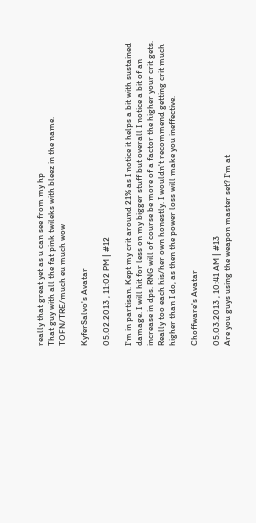really that great yet as u can see from my hp
That guy with all the fat pink twileks with bleez in the name.
TOFN/TRE/much eu much wow

KyferSalvo's Avatar

05.02.2013 , 11:02 PM | #12

I'm in partisan. Kept my crit around 21% as I notice it helps a bit with sustained damage. I will hit for less on my bigger stuff but overall I notice a bit of an increase in dps. RNG will of course be more of a factor the higher your crit gets. Really too each his/her own honestly. I wouldn't recommend getting crit much higher than I do, as then the power loss will make you ineffective.

Choffware's Avatar

05.03.2013 , 10:41 AM | #13
Are you guys using the weapon master set? I'm at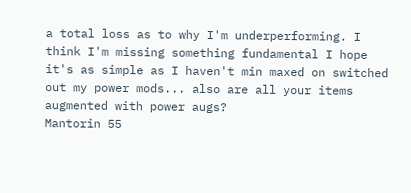a total loss as to why I'm underperforming. I think I'm missing something fundamental I hope it's as simple as I haven't min maxed on switched out my power mods... also are all your items augmented with power augs?
Mantorin 55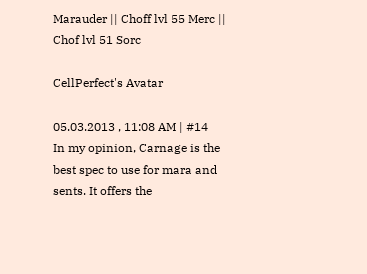Marauder || Choff lvl 55 Merc || Chof lvl 51 Sorc

CellPerfect's Avatar

05.03.2013 , 11:08 AM | #14
In my opinion, Carnage is the best spec to use for mara and sents. It offers the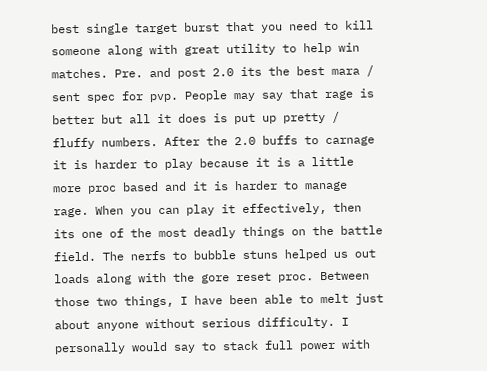best single target burst that you need to kill someone along with great utility to help win matches. Pre. and post 2.0 its the best mara / sent spec for pvp. People may say that rage is better but all it does is put up pretty / fluffy numbers. After the 2.0 buffs to carnage it is harder to play because it is a little more proc based and it is harder to manage rage. When you can play it effectively, then its one of the most deadly things on the battle field. The nerfs to bubble stuns helped us out loads along with the gore reset proc. Between those two things, I have been able to melt just about anyone without serious difficulty. I personally would say to stack full power with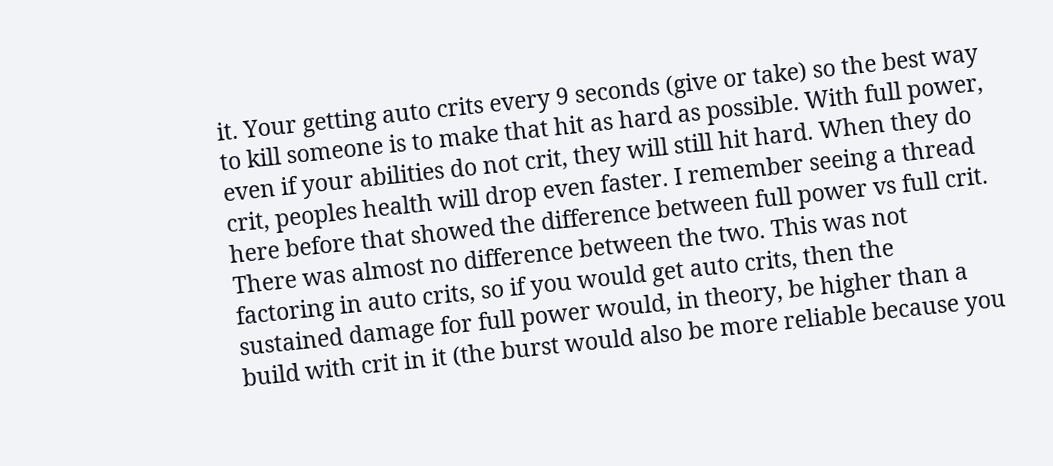it. Your getting auto crits every 9 seconds (give or take) so the best way to kill someone is to make that hit as hard as possible. With full power, even if your abilities do not crit, they will still hit hard. When they do crit, peoples health will drop even faster. I remember seeing a thread here before that showed the difference between full power vs full crit. There was almost no difference between the two. This was not factoring in auto crits, so if you would get auto crits, then the sustained damage for full power would, in theory, be higher than a build with crit in it (the burst would also be more reliable because you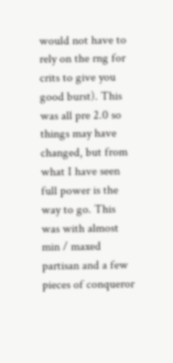would not have to rely on the rng for crits to give you good burst). This was all pre 2.0 so things may have changed, but from what I have seen full power is the way to go. This was with almost min / maxed partisan and a few pieces of conqueror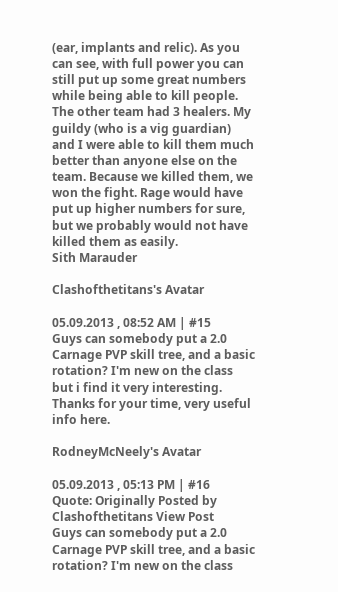(ear, implants and relic). As you can see, with full power you can still put up some great numbers while being able to kill people. The other team had 3 healers. My guildy (who is a vig guardian) and I were able to kill them much better than anyone else on the team. Because we killed them, we won the fight. Rage would have put up higher numbers for sure, but we probably would not have killed them as easily.
Sith Marauder

Clashofthetitans's Avatar

05.09.2013 , 08:52 AM | #15
Guys can somebody put a 2.0 Carnage PVP skill tree, and a basic rotation? I'm new on the class but i find it very interesting. Thanks for your time, very useful info here.

RodneyMcNeely's Avatar

05.09.2013 , 05:13 PM | #16
Quote: Originally Posted by Clashofthetitans View Post
Guys can somebody put a 2.0 Carnage PVP skill tree, and a basic rotation? I'm new on the class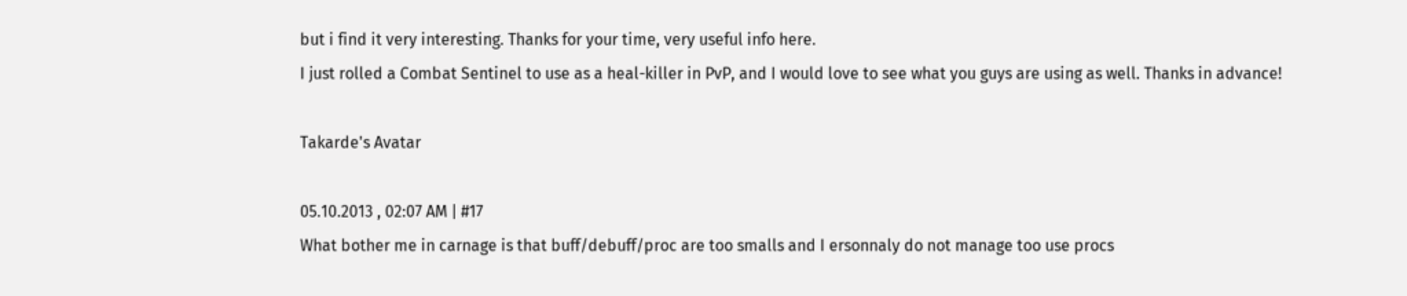but i find it very interesting. Thanks for your time, very useful info here.
I just rolled a Combat Sentinel to use as a heal-killer in PvP, and I would love to see what you guys are using as well. Thanks in advance!

Takarde's Avatar

05.10.2013 , 02:07 AM | #17
What bother me in carnage is that buff/debuff/proc are too smalls and I ersonnaly do not manage too use procs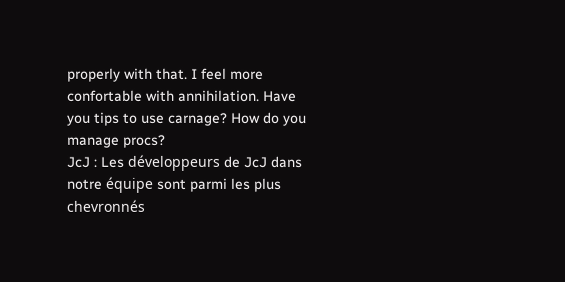properly with that. I feel more confortable with annihilation. Have you tips to use carnage? How do you manage procs?
JcJ : Les développeurs de JcJ dans notre équipe sont parmi les plus chevronnés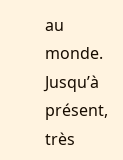au monde. Jusqu’à présent, très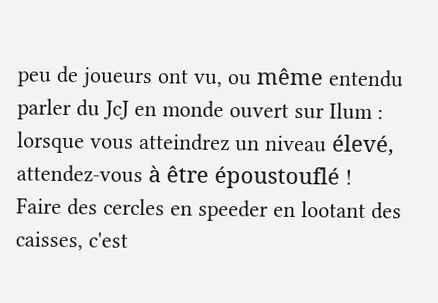peu de joueurs ont vu, ou même entendu parler du JcJ en monde ouvert sur Ilum : lorsque vous atteindrez un niveau élevé, attendez-vous à être époustouflé !
Faire des cercles en speeder en lootant des caisses, c'est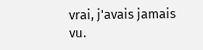vrai, j'avais jamais vu.